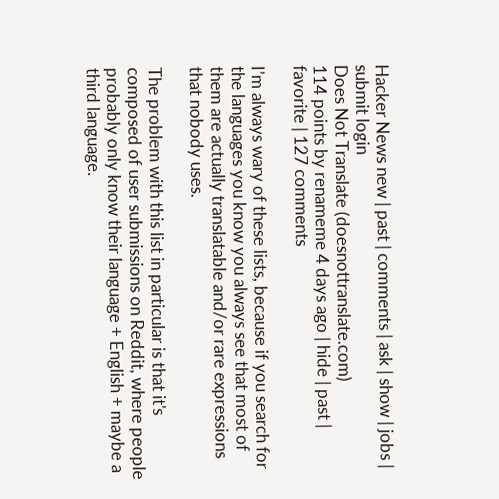Hacker News new | past | comments | ask | show | jobs | submit login
Does Not Translate (doesnottranslate.com)
114 points by renameme 4 days ago | hide | past | favorite | 127 comments

I’m always wary of these lists, because if you search for the languages you know you always see that most of them are actually translatable and/or rare expressions that nobody uses.

The problem with this list in particular is that it's composed of user submissions on Reddit, where people probably only know their language + English + maybe a third language.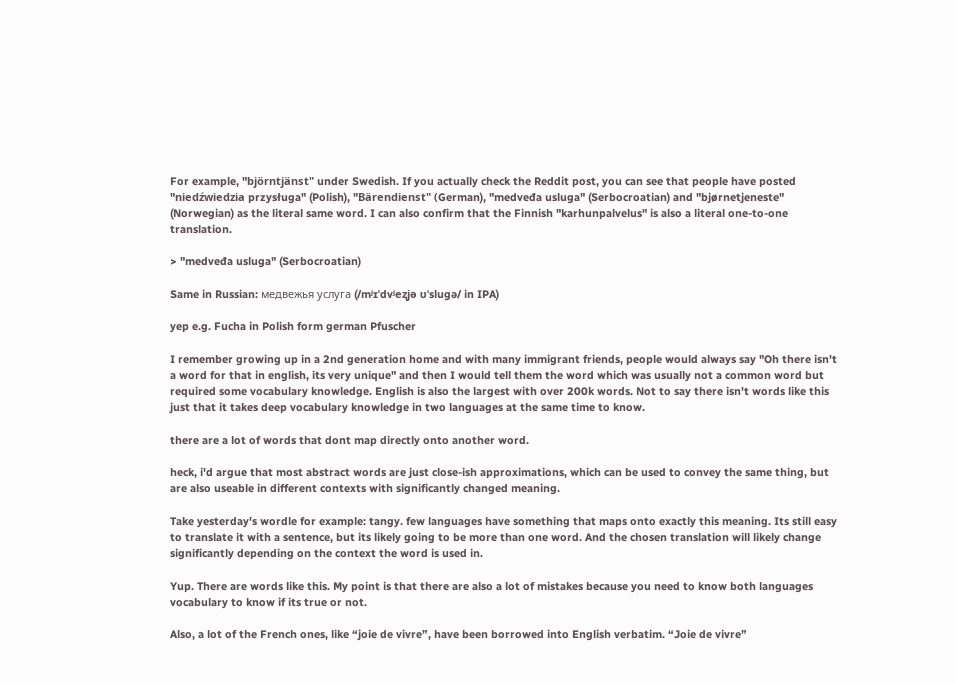For example, "björntjänst" under Swedish. If you actually check the Reddit post, you can see that people have posted "niedźwiedzia przysługa" (Polish), "Bärendienst" (German), "medveđa usluga" (Serbocroatian) and "bjørnetjeneste" (Norwegian) as the literal same word. I can also confirm that the Finnish "karhunpalvelus" is also a literal one-to-one translation.

> "medveđa usluga" (Serbocroatian)

Same in Russian: медвежья услуга (/mʲɪˈdvʲeʐjə ʊˈsluɡə/ in IPA)

yep e.g. Fucha in Polish form german Pfuscher

I remember growing up in a 2nd generation home and with many immigrant friends, people would always say "Oh there isn't a word for that in english, its very unique" and then I would tell them the word which was usually not a common word but required some vocabulary knowledge. English is also the largest with over 200k words. Not to say there isn't words like this just that it takes deep vocabulary knowledge in two languages at the same time to know.

there are a lot of words that dont map directly onto another word.

heck, i'd argue that most abstract words are just close-ish approximations, which can be used to convey the same thing, but are also useable in different contexts with significantly changed meaning.

Take yesterday's wordle for example: tangy. few languages have something that maps onto exactly this meaning. Its still easy to translate it with a sentence, but its likely going to be more than one word. And the chosen translation will likely change significantly depending on the context the word is used in.

Yup. There are words like this. My point is that there are also a lot of mistakes because you need to know both languages vocabulary to know if its true or not.

Also, a lot of the French ones, like “joie de vivre”, have been borrowed into English verbatim. “Joie de vivre”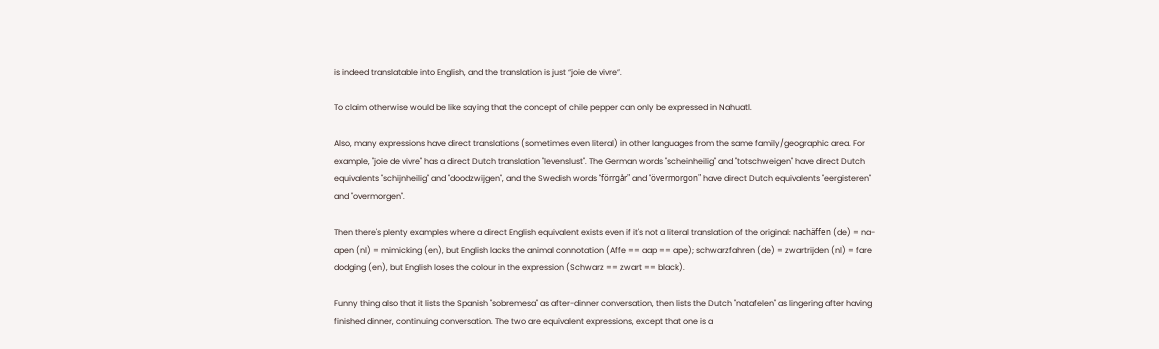is indeed translatable into English, and the translation is just “joie de vivre”.

To claim otherwise would be like saying that the concept of chile pepper can only be expressed in Nahuatl.

Also, many expressions have direct translations (sometimes even literal) in other languages from the same family/geographic area. For example, "joie de vivre" has a direct Dutch translation "levenslust". The German words "scheinheilig" and "totschweigen" have direct Dutch equivalents "schijnheilig" and "doodzwijgen", and the Swedish words "förrgår" and "övermorgon" have direct Dutch equivalents "eergisteren" and "overmorgen".

Then there's plenty examples where a direct English equivalent exists even if it's not a literal translation of the original: nachäffen (de) = na-apen (nl) = mimicking (en), but English lacks the animal connotation (Affe == aap == ape); schwarzfahren (de) = zwartrijden (nl) = fare dodging (en), but English loses the colour in the expression (Schwarz == zwart == black).

Funny thing also that it lists the Spanish "sobremesa" as after-dinner conversation, then lists the Dutch "natafelen" as lingering after having finished dinner, continuing conversation. The two are equivalent expressions, except that one is a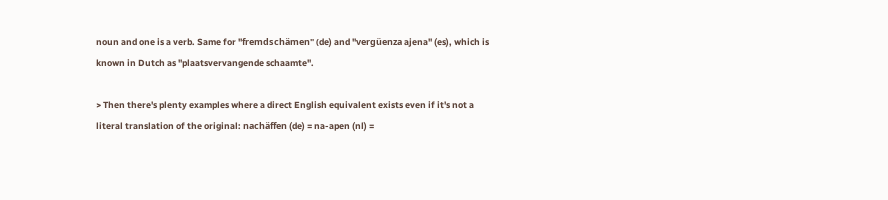noun and one is a verb. Same for "fremdschämen" (de) and "vergüenza ajena" (es), which is known in Dutch as "plaatsvervangende schaamte".

> Then there's plenty examples where a direct English equivalent exists even if it's not a literal translation of the original: nachäffen (de) = na-apen (nl) =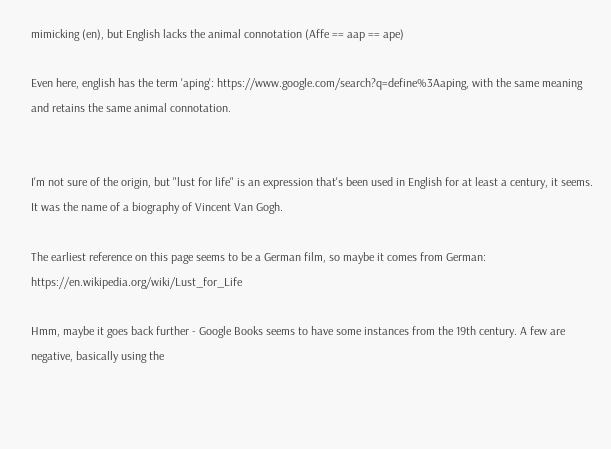mimicking (en), but English lacks the animal connotation (Affe == aap == ape)

Even here, english has the term 'aping': https://www.google.com/search?q=define%3Aaping, with the same meaning and retains the same animal connotation.


I'm not sure of the origin, but "lust for life" is an expression that's been used in English for at least a century, it seems. It was the name of a biography of Vincent Van Gogh.

The earliest reference on this page seems to be a German film, so maybe it comes from German: https://en.wikipedia.org/wiki/Lust_for_Life

Hmm, maybe it goes back further - Google Books seems to have some instances from the 19th century. A few are negative, basically using the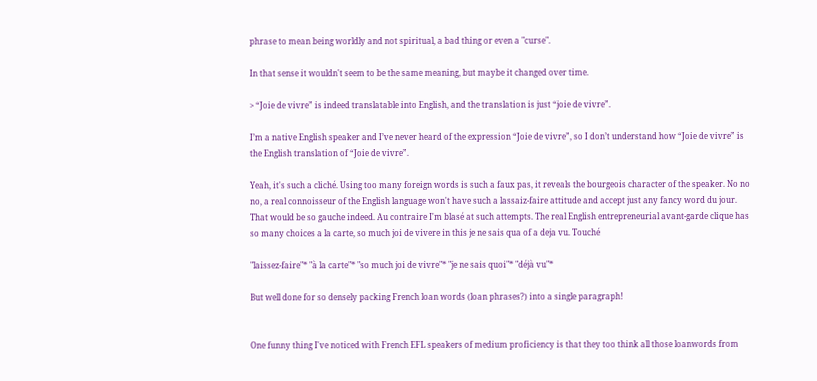phrase to mean being worldly and not spiritual, a bad thing or even a "curse".

In that sense it wouldn't seem to be the same meaning, but maybe it changed over time.

> “Joie de vivre” is indeed translatable into English, and the translation is just “joie de vivre”.

I’m a native English speaker and I’ve never heard of the expression “Joie de vivre”, so I don’t understand how “Joie de vivre” is the English translation of “Joie de vivre”.

Yeah, it's such a cliché. Using too many foreign words is such a faux pas, it reveals the bourgeois character of the speaker. No no no, a real connoisseur of the English language won't have such a lassaiz-faire attitude and accept just any fancy word du jour. That would be so gauche indeed. Au contraire I'm blasé at such attempts. The real English entrepreneurial avant-garde clique has so many choices a la carte, so much joi de vivere in this je ne sais qua of a deja vu. Touché

"laissez-faire"* "à la carte"* "so much joi de vivre"* "je ne sais quoi"* "déjà vu"*

But well done for so densely packing French loan words (loan phrases?) into a single paragraph!


One funny thing I've noticed with French EFL speakers of medium proficiency is that they too think all those loanwords from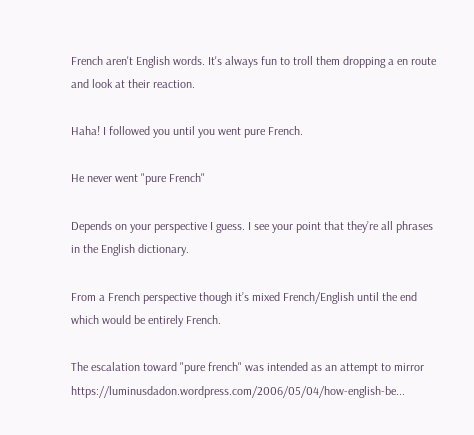French aren't English words. It's always fun to troll them dropping a en route and look at their reaction.

Haha! I followed you until you went pure French.

He never went "pure French"

Depends on your perspective I guess. I see your point that they’re all phrases in the English dictionary.

From a French perspective though it’s mixed French/English until the end which would be entirely French.

The escalation toward "pure french" was intended as an attempt to mirror https://luminusdadon.wordpress.com/2006/05/04/how-english-be...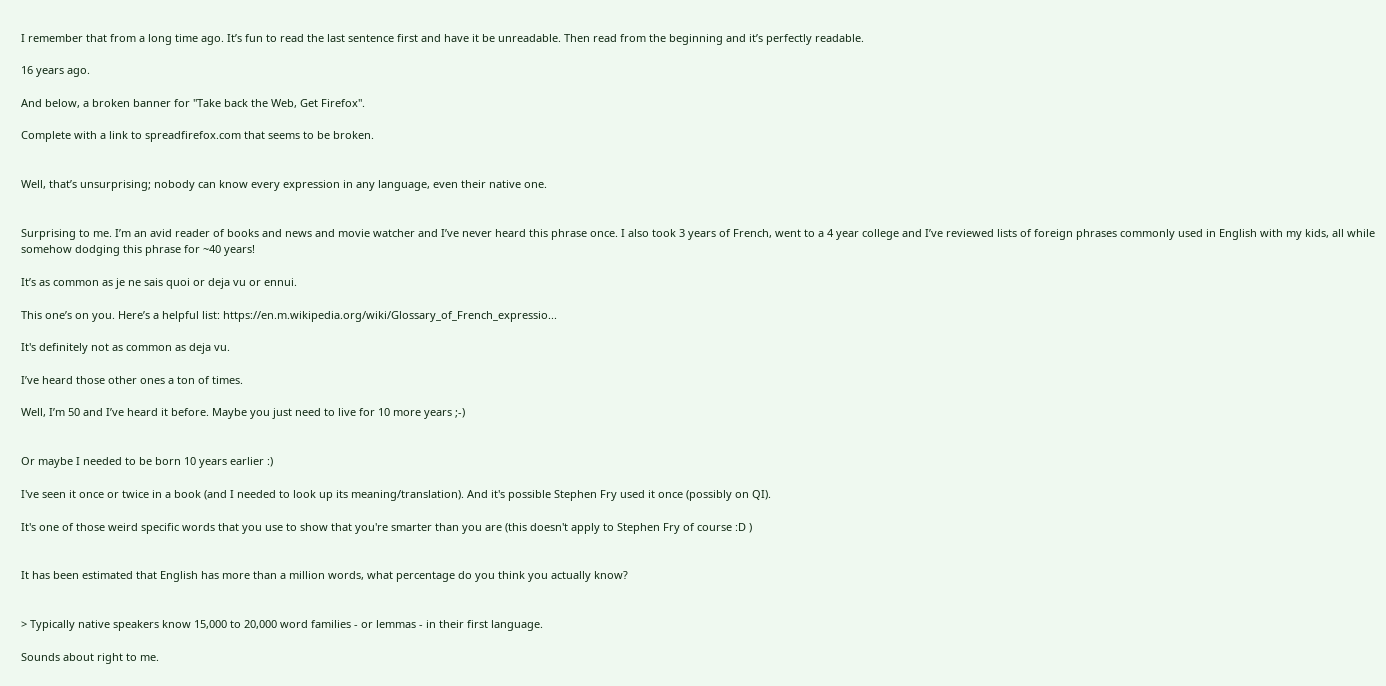I remember that from a long time ago. It’s fun to read the last sentence first and have it be unreadable. Then read from the beginning and it’s perfectly readable.

16 years ago.

And below, a broken banner for "Take back the Web, Get Firefox".

Complete with a link to spreadfirefox.com that seems to be broken.


Well, that’s unsurprising; nobody can know every expression in any language, even their native one.


Surprising to me. I’m an avid reader of books and news and movie watcher and I’ve never heard this phrase once. I also took 3 years of French, went to a 4 year college and I’ve reviewed lists of foreign phrases commonly used in English with my kids, all while somehow dodging this phrase for ~40 years!

It’s as common as je ne sais quoi or deja vu or ennui.

This one’s on you. Here’s a helpful list: https://en.m.wikipedia.org/wiki/Glossary_of_French_expressio...

It's definitely not as common as deja vu.

I’ve heard those other ones a ton of times.

Well, I’m 50 and I’ve heard it before. Maybe you just need to live for 10 more years ;-)


Or maybe I needed to be born 10 years earlier :)

I've seen it once or twice in a book (and I needed to look up its meaning/translation). And it's possible Stephen Fry used it once (possibly on QI).

It's one of those weird specific words that you use to show that you're smarter than you are (this doesn't apply to Stephen Fry of course :D )


It has been estimated that English has more than a million words, what percentage do you think you actually know?


> Typically native speakers know 15,000 to 20,000 word families - or lemmas - in their first language.

Sounds about right to me.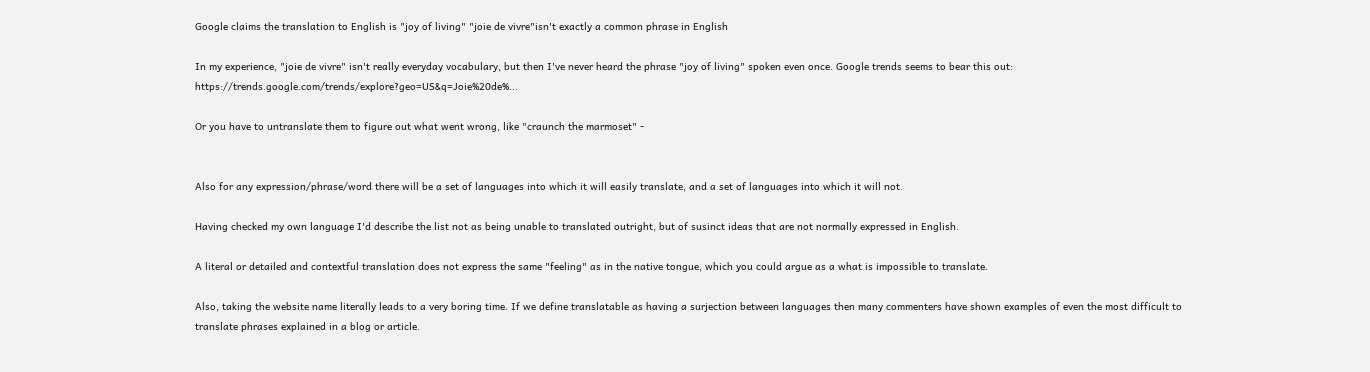Google claims the translation to English is "joy of living" "joie de vivre"isn't exactly a common phrase in English

In my experience, "joie de vivre" isn't really everyday vocabulary, but then I've never heard the phrase "joy of living" spoken even once. Google trends seems to bear this out: https://trends.google.com/trends/explore?geo=US&q=Joie%20de%...

Or you have to untranslate them to figure out what went wrong, like "craunch the marmoset" -


Also for any expression/phrase/word there will be a set of languages into which it will easily translate, and a set of languages into which it will not.

Having checked my own language I'd describe the list not as being unable to translated outright, but of susinct ideas that are not normally expressed in English.

A literal or detailed and contextful translation does not express the same "feeling" as in the native tongue, which you could argue as a what is impossible to translate.

Also, taking the website name literally leads to a very boring time. If we define translatable as having a surjection between languages then many commenters have shown examples of even the most difficult to translate phrases explained in a blog or article.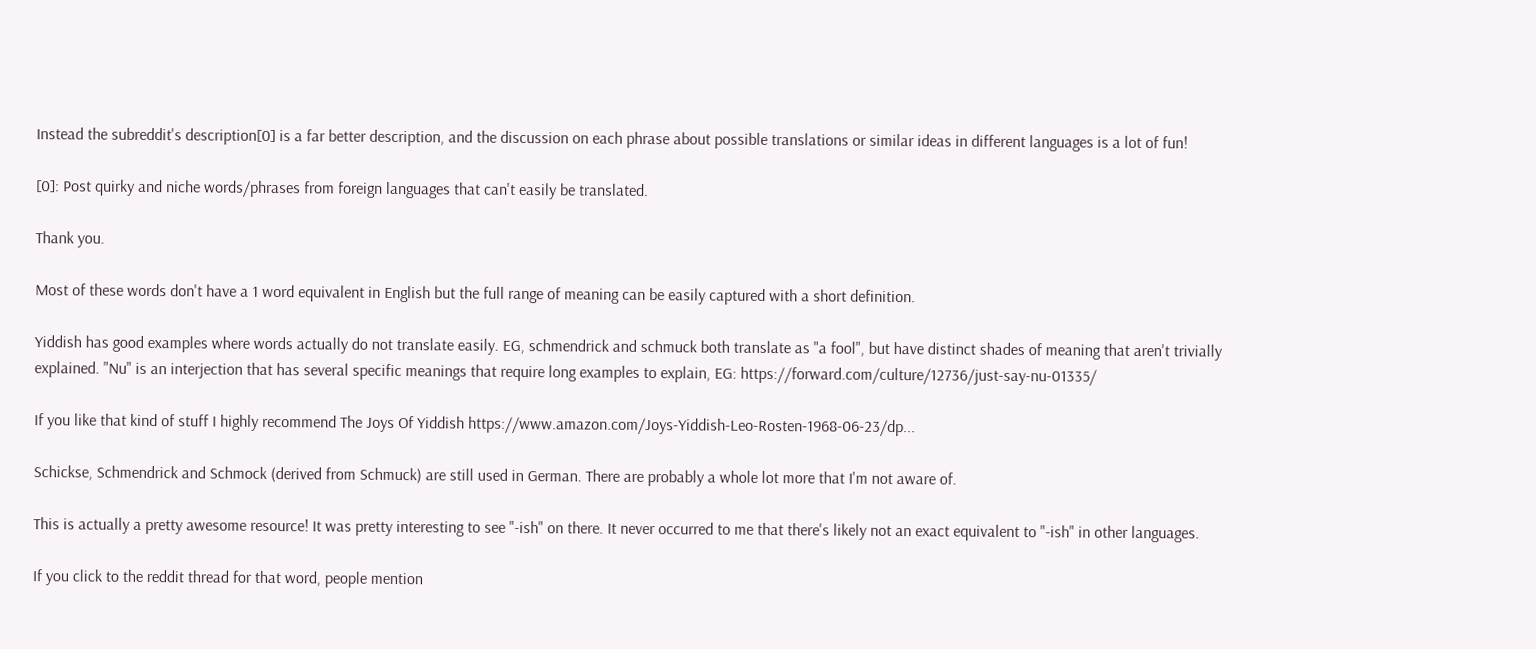Instead the subreddit's description[0] is a far better description, and the discussion on each phrase about possible translations or similar ideas in different languages is a lot of fun!

[0]: Post quirky and niche words/phrases from foreign languages that can't easily be translated.

Thank you.

Most of these words don't have a 1 word equivalent in English but the full range of meaning can be easily captured with a short definition.

Yiddish has good examples where words actually do not translate easily. EG, schmendrick and schmuck both translate as "a fool", but have distinct shades of meaning that aren't trivially explained. "Nu" is an interjection that has several specific meanings that require long examples to explain, EG: https://forward.com/culture/12736/just-say-nu-01335/

If you like that kind of stuff I highly recommend The Joys Of Yiddish https://www.amazon.com/Joys-Yiddish-Leo-Rosten-1968-06-23/dp...

Schickse, Schmendrick and Schmock (derived from Schmuck) are still used in German. There are probably a whole lot more that I'm not aware of.

This is actually a pretty awesome resource! It was pretty interesting to see "-ish" on there. It never occurred to me that there's likely not an exact equivalent to "-ish" in other languages.

If you click to the reddit thread for that word, people mention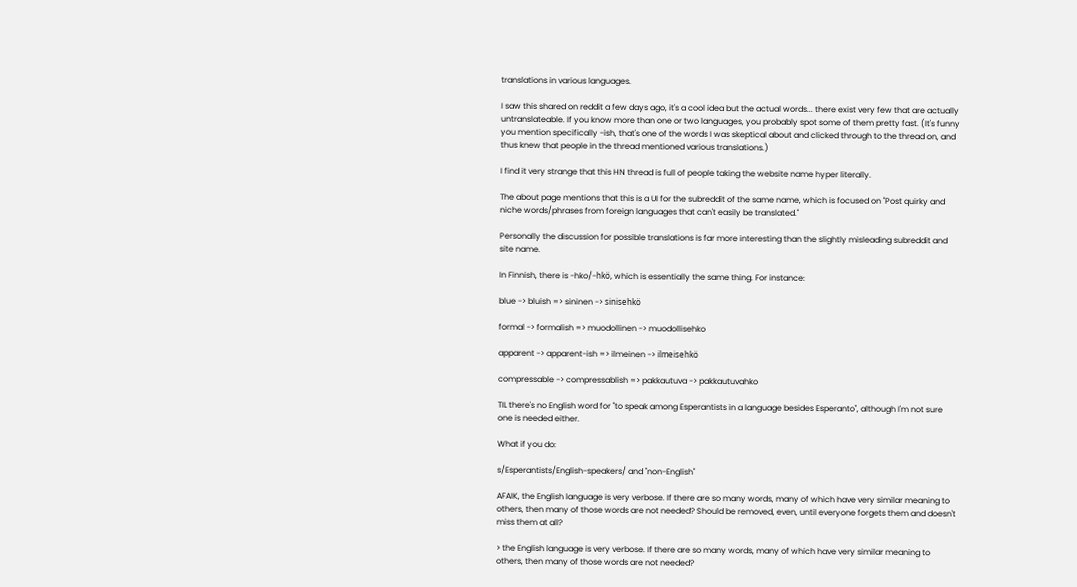translations in various languages.

I saw this shared on reddit a few days ago, it's a cool idea but the actual words... there exist very few that are actually untranslateable. If you know more than one or two languages, you probably spot some of them pretty fast. (It's funny you mention specifically -ish, that's one of the words I was skeptical about and clicked through to the thread on, and thus knew that people in the thread mentioned various translations.)

I find it very strange that this HN thread is full of people taking the website name hyper literally.

The about page mentions that this is a UI for the subreddit of the same name, which is focused on "Post quirky and niche words/phrases from foreign languages that can't easily be translated."

Personally the discussion for possible translations is far more interesting than the slightly misleading subreddit and site name.

In Finnish, there is -hko/-hkö, which is essentially the same thing. For instance:

blue -> bluish => sininen -> sinisehkö

formal -> formalish => muodollinen -> muodollisehko

apparent -> apparent-ish => ilmeinen -> ilmeisehkö

compressable -> compressablish => pakkautuva -> pakkautuvahko

TIL there's no English word for "to speak among Esperantists in a language besides Esperanto", although I'm not sure one is needed either.

What if you do:

s/Esperantists/English-speakers/ and "non-English"

AFAIK, the English language is very verbose. If there are so many words, many of which have very similar meaning to others, then many of those words are not needed? Should be removed, even, until everyone forgets them and doesn't miss them at all?

> the English language is very verbose. If there are so many words, many of which have very similar meaning to others, then many of those words are not needed?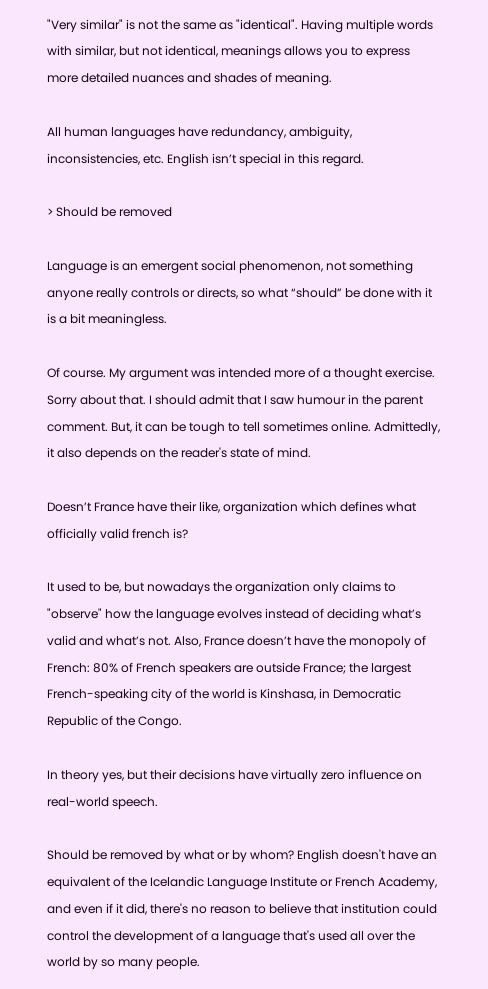"Very similar" is not the same as "identical". Having multiple words with similar, but not identical, meanings allows you to express more detailed nuances and shades of meaning.

All human languages have redundancy, ambiguity, inconsistencies, etc. English isn’t special in this regard.

> Should be removed

Language is an emergent social phenomenon, not something anyone really controls or directs, so what “should” be done with it is a bit meaningless.

Of course. My argument was intended more of a thought exercise. Sorry about that. I should admit that I saw humour in the parent comment. But, it can be tough to tell sometimes online. Admittedly, it also depends on the reader's state of mind.

Doesn’t France have their like, organization which defines what officially valid french is?

It used to be, but nowadays the organization only claims to "observe" how the language evolves instead of deciding what’s valid and what’s not. Also, France doesn’t have the monopoly of French: 80% of French speakers are outside France; the largest French-speaking city of the world is Kinshasa, in Democratic Republic of the Congo.

In theory yes, but their decisions have virtually zero influence on real-world speech.

Should be removed by what or by whom? English doesn't have an equivalent of the Icelandic Language Institute or French Academy, and even if it did, there's no reason to believe that institution could control the development of a language that's used all over the world by so many people.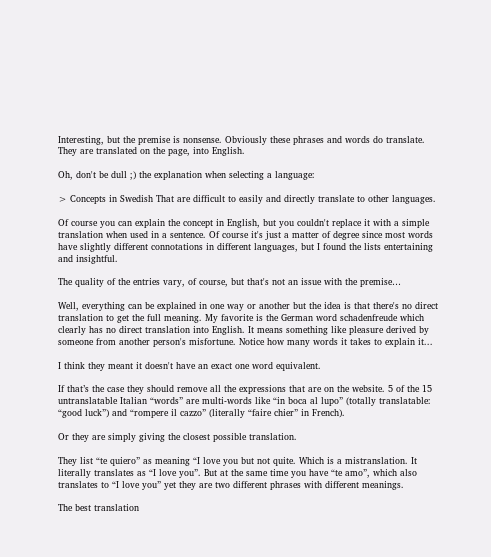Interesting, but the premise is nonsense. Obviously these phrases and words do translate. They are translated on the page, into English.

Oh, don't be dull ;) the explanation when selecting a language:

> Concepts in Swedish That are difficult to easily and directly translate to other languages.

Of course you can explain the concept in English, but you couldn't replace it with a simple translation when used in a sentence. Of course it's just a matter of degree since most words have slightly different connotations in different languages, but I found the lists entertaining and insightful.

The quality of the entries vary, of course, but that's not an issue with the premise…

Well, everything can be explained in one way or another but the idea is that there's no direct translation to get the full meaning. My favorite is the German word schadenfreude which clearly has no direct translation into English. It means something like pleasure derived by someone from another person's misfortune. Notice how many words it takes to explain it...

I think they meant it doesn't have an exact one word equivalent.

If that’s the case they should remove all the expressions that are on the website. 5 of the 15 untranslatable Italian “words” are multi-words like “in boca al lupo” (totally translatable: “good luck”) and “rompere il cazzo” (literally “faire chier” in French).

Or they are simply giving the closest possible translation.

They list “te quiero” as meaning “I love you but not quite. Which is a mistranslation. It literally translates as “I love you”. But at the same time you have “te amo”, which also translates to “I love you” yet they are two different phrases with different meanings.

The best translation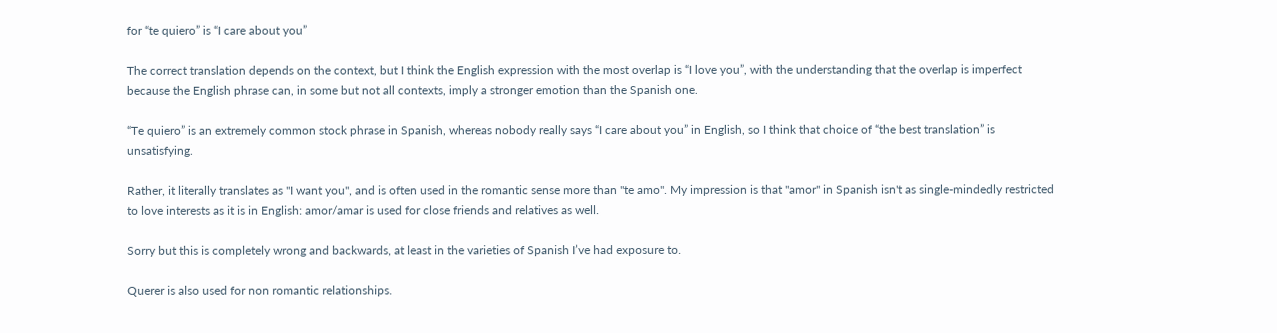for “te quiero” is “I care about you”

The correct translation depends on the context, but I think the English expression with the most overlap is “I love you”, with the understanding that the overlap is imperfect because the English phrase can, in some but not all contexts, imply a stronger emotion than the Spanish one.

“Te quiero” is an extremely common stock phrase in Spanish, whereas nobody really says “I care about you” in English, so I think that choice of “the best translation” is unsatisfying.

Rather, it literally translates as "I want you", and is often used in the romantic sense more than "te amo". My impression is that "amor" in Spanish isn't as single-mindedly restricted to love interests as it is in English: amor/amar is used for close friends and relatives as well.

Sorry but this is completely wrong and backwards, at least in the varieties of Spanish I’ve had exposure to.

Querer is also used for non romantic relationships.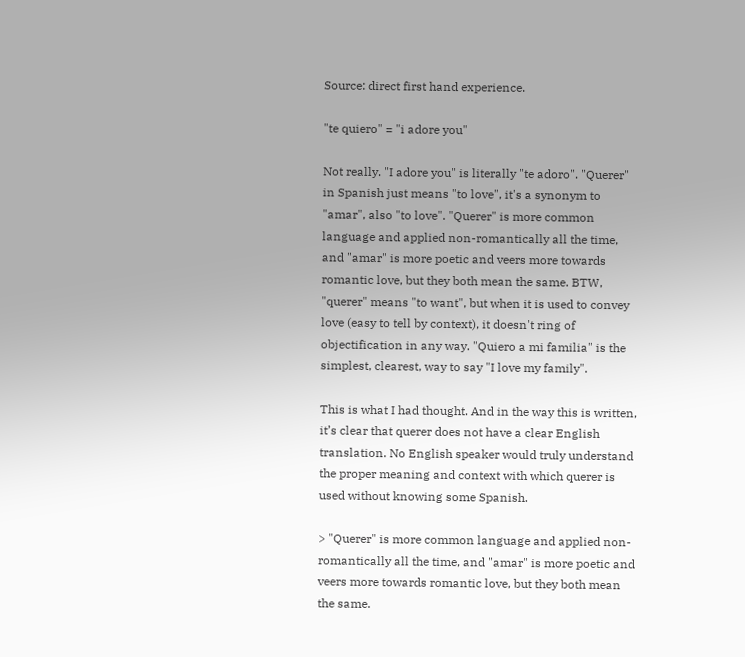Source: direct first hand experience.

"te quiero" = "i adore you"

Not really. "I adore you" is literally "te adoro". "Querer" in Spanish just means "to love", it's a synonym to "amar", also "to love". "Querer" is more common language and applied non-romantically all the time, and "amar" is more poetic and veers more towards romantic love, but they both mean the same. BTW, "querer" means "to want", but when it is used to convey love (easy to tell by context), it doesn't ring of objectification in any way. "Quiero a mi familia" is the simplest, clearest, way to say "I love my family".

This is what I had thought. And in the way this is written, it’s clear that querer does not have a clear English translation. No English speaker would truly understand the proper meaning and context with which querer is used without knowing some Spanish.

> "Querer" is more common language and applied non-romantically all the time, and "amar" is more poetic and veers more towards romantic love, but they both mean the same.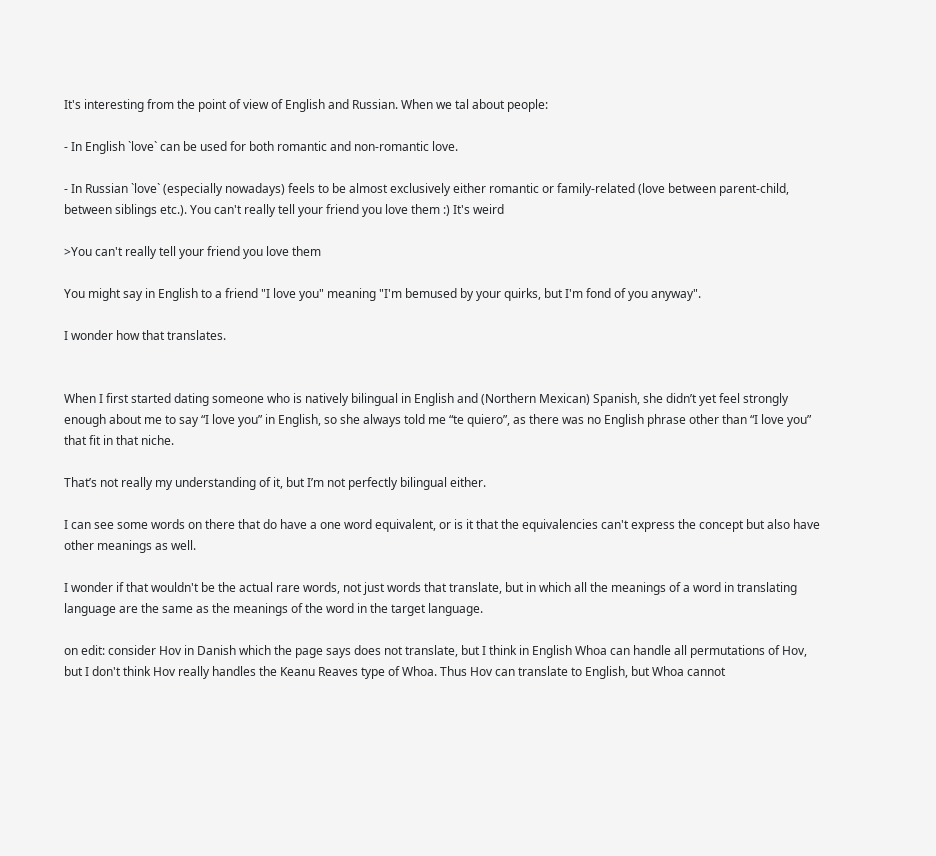It's interesting from the point of view of English and Russian. When we tal about people:

- In English `love` can be used for both romantic and non-romantic love.

- In Russian `love` (especially nowadays) feels to be almost exclusively either romantic or family-related (love between parent-child, between siblings etc.). You can't really tell your friend you love them :) It's weird

>You can't really tell your friend you love them

You might say in English to a friend "I love you" meaning "I'm bemused by your quirks, but I'm fond of you anyway".

I wonder how that translates.


When I first started dating someone who is natively bilingual in English and (Northern Mexican) Spanish, she didn’t yet feel strongly enough about me to say “I love you” in English, so she always told me “te quiero”, as there was no English phrase other than “I love you” that fit in that niche.

That’s not really my understanding of it, but I’m not perfectly bilingual either.

I can see some words on there that do have a one word equivalent, or is it that the equivalencies can't express the concept but also have other meanings as well.

I wonder if that wouldn't be the actual rare words, not just words that translate, but in which all the meanings of a word in translating language are the same as the meanings of the word in the target language.

on edit: consider Hov in Danish which the page says does not translate, but I think in English Whoa can handle all permutations of Hov, but I don't think Hov really handles the Keanu Reaves type of Whoa. Thus Hov can translate to English, but Whoa cannot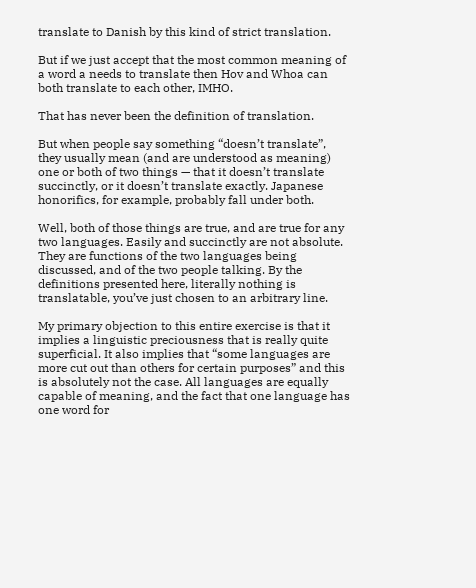translate to Danish by this kind of strict translation.

But if we just accept that the most common meaning of a word a needs to translate then Hov and Whoa can both translate to each other, IMHO.

That has never been the definition of translation.

But when people say something “doesn’t translate”, they usually mean (and are understood as meaning) one or both of two things — that it doesn’t translate succinctly, or it doesn’t translate exactly. Japanese honorifics, for example, probably fall under both.

Well, both of those things are true, and are true for any two languages. Easily and succinctly are not absolute. They are functions of the two languages being discussed, and of the two people talking. By the definitions presented here, literally nothing is translatable, you’ve just chosen to an arbitrary line.

My primary objection to this entire exercise is that it implies a linguistic preciousness that is really quite superficial. It also implies that “some languages are more cut out than others for certain purposes” and this is absolutely not the case. All languages are equally capable of meaning, and the fact that one language has one word for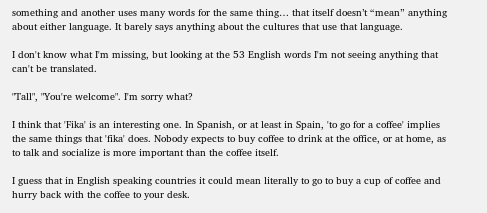something and another uses many words for the same thing… that itself doesn’t “mean” anything about either language. It barely says anything about the cultures that use that language.

I don't know what I'm missing, but looking at the 53 English words I'm not seeing anything that can't be translated.

"Tall", "You're welcome". I'm sorry what?

I think that 'Fika' is an interesting one. In Spanish, or at least in Spain, 'to go for a coffee' implies the same things that 'fika' does. Nobody expects to buy coffee to drink at the office, or at home, as to talk and socialize is more important than the coffee itself.

I guess that in English speaking countries it could mean literally to go to buy a cup of coffee and hurry back with the coffee to your desk.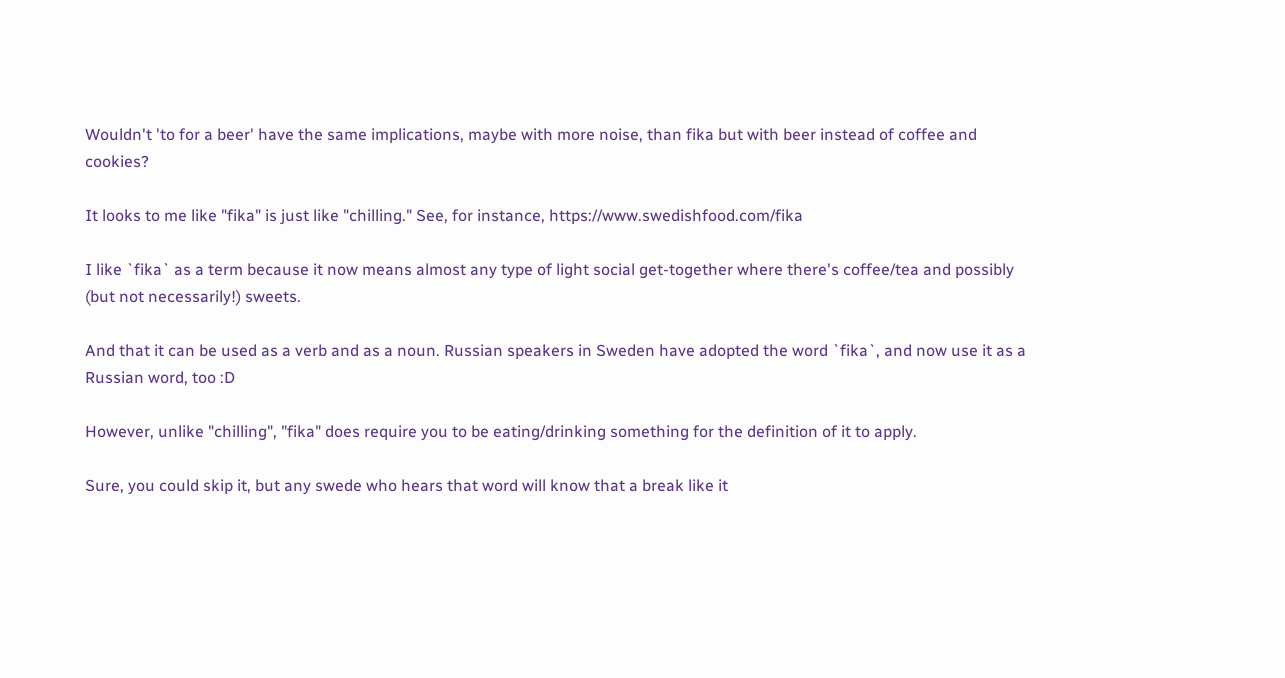Wouldn't 'to for a beer' have the same implications, maybe with more noise, than fika but with beer instead of coffee and cookies?

It looks to me like "fika" is just like "chilling." See, for instance, https://www.swedishfood.com/fika

I like `fika` as a term because it now means almost any type of light social get-together where there's coffee/tea and possibly (but not necessarily!) sweets.

And that it can be used as a verb and as a noun. Russian speakers in Sweden have adopted the word `fika`, and now use it as a Russian word, too :D

However, unlike "chilling", "fika" does require you to be eating/drinking something for the definition of it to apply.

Sure, you could skip it, but any swede who hears that word will know that a break like it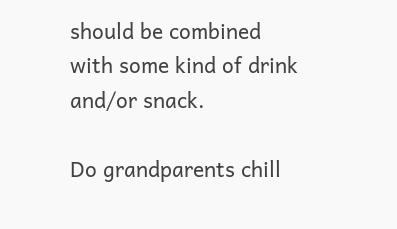should be combined with some kind of drink and/or snack.

Do grandparents chill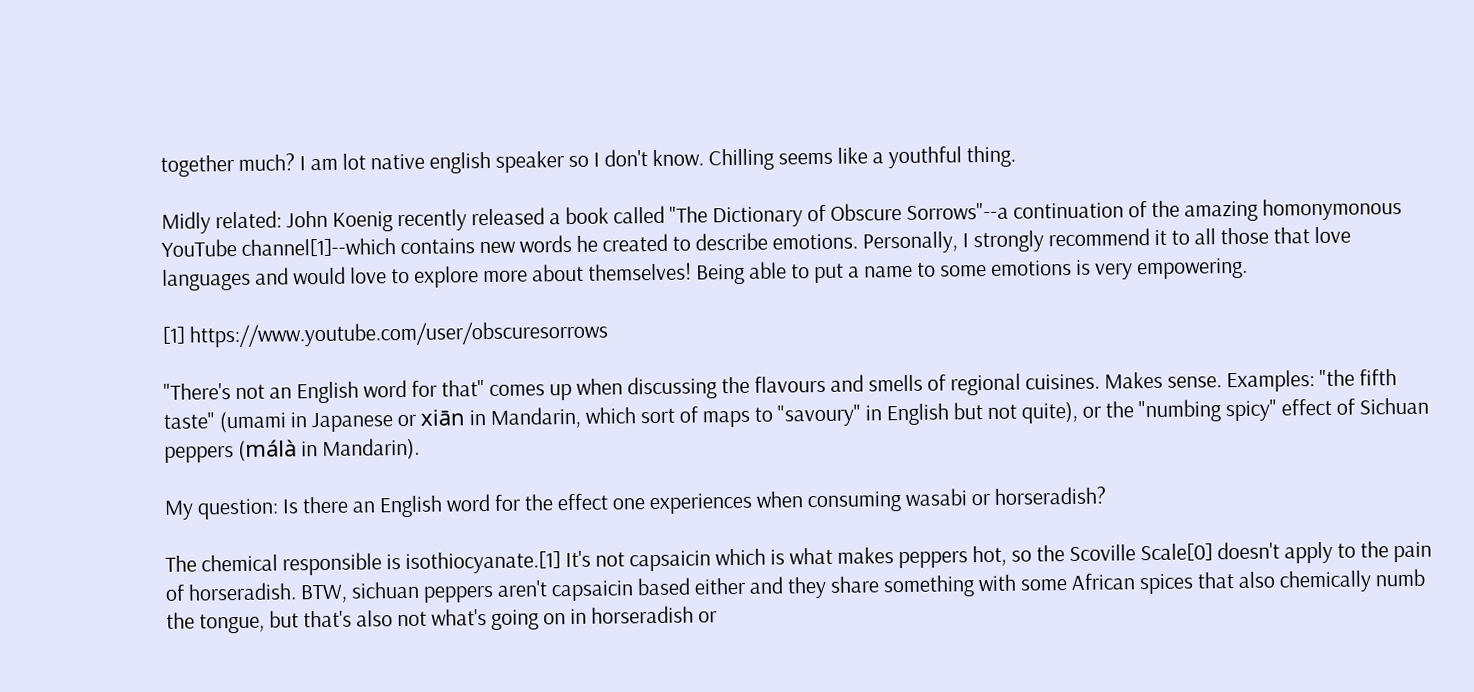together much? I am lot native english speaker so I don't know. Chilling seems like a youthful thing.

Midly related: John Koenig recently released a book called "The Dictionary of Obscure Sorrows"--a continuation of the amazing homonymonous YouTube channel[1]--which contains new words he created to describe emotions. Personally, I strongly recommend it to all those that love languages and would love to explore more about themselves! Being able to put a name to some emotions is very empowering.

[1] https://www.youtube.com/user/obscuresorrows

"There's not an English word for that" comes up when discussing the flavours and smells of regional cuisines. Makes sense. Examples: "the fifth taste" (umami in Japanese or xiān in Mandarin, which sort of maps to "savoury" in English but not quite), or the "numbing spicy" effect of Sichuan peppers (málà in Mandarin).

My question: Is there an English word for the effect one experiences when consuming wasabi or horseradish?

The chemical responsible is isothiocyanate.[1] It's not capsaicin which is what makes peppers hot, so the Scoville Scale[0] doesn't apply to the pain of horseradish. BTW, sichuan peppers aren't capsaicin based either and they share something with some African spices that also chemically numb the tongue, but that's also not what's going on in horseradish or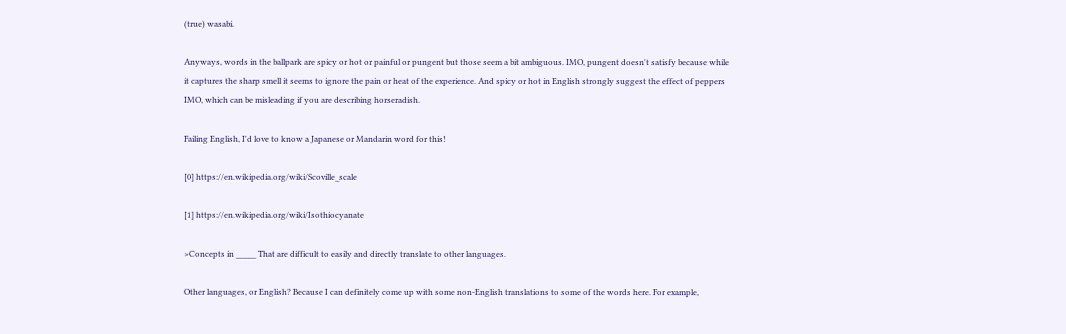(true) wasabi.

Anyways, words in the ballpark are spicy or hot or painful or pungent but those seem a bit ambiguous. IMO, pungent doesn't satisfy because while it captures the sharp smell it seems to ignore the pain or heat of the experience. And spicy or hot in English strongly suggest the effect of peppers IMO, which can be misleading if you are describing horseradish.

Failing English, I'd love to know a Japanese or Mandarin word for this!

[0] https://en.wikipedia.org/wiki/Scoville_scale

[1] https://en.wikipedia.org/wiki/Isothiocyanate

>Concepts in _____ That are difficult to easily and directly translate to other languages.

Other languages, or English? Because I can definitely come up with some non-English translations to some of the words here. For example,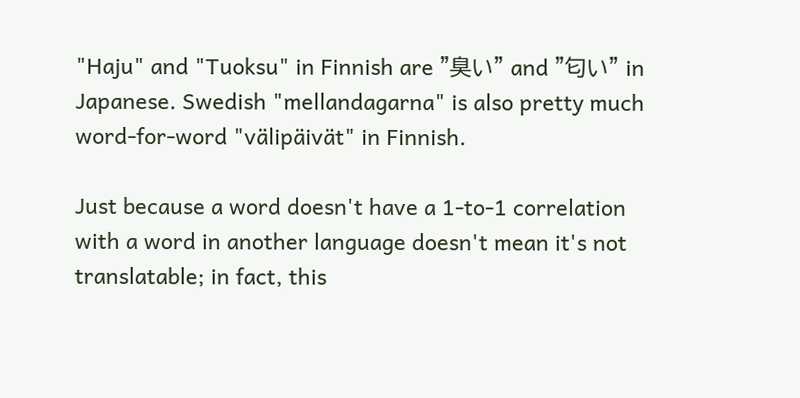"Haju" and "Tuoksu" in Finnish are "臭い" and "匂い" in Japanese. Swedish "mellandagarna" is also pretty much word-for-word "välipäivät" in Finnish.

Just because a word doesn't have a 1-to-1 correlation with a word in another language doesn't mean it's not translatable; in fact, this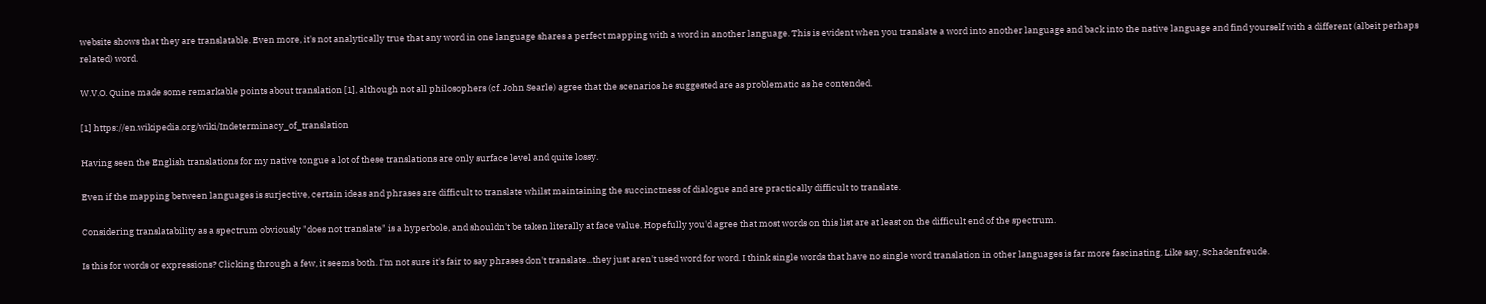website shows that they are translatable. Even more, it's not analytically true that any word in one language shares a perfect mapping with a word in another language. This is evident when you translate a word into another language and back into the native language and find yourself with a different (albeit perhaps related) word.

W.V.O. Quine made some remarkable points about translation [1], although not all philosophers (cf. John Searle) agree that the scenarios he suggested are as problematic as he contended.

[1] https://en.wikipedia.org/wiki/Indeterminacy_of_translation

Having seen the English translations for my native tongue a lot of these translations are only surface level and quite lossy.

Even if the mapping between languages is surjective, certain ideas and phrases are difficult to translate whilst maintaining the succinctness of dialogue and are practically difficult to translate.

Considering translatability as a spectrum obviously "does not translate" is a hyperbole, and shouldn't be taken literally at face value. Hopefully you'd agree that most words on this list are at least on the difficult end of the spectrum.

Is this for words or expressions? Clicking through a few, it seems both. I'm not sure it's fair to say phrases don't translate...they just aren't used word for word. I think single words that have no single word translation in other languages is far more fascinating. Like say, Schadenfreude.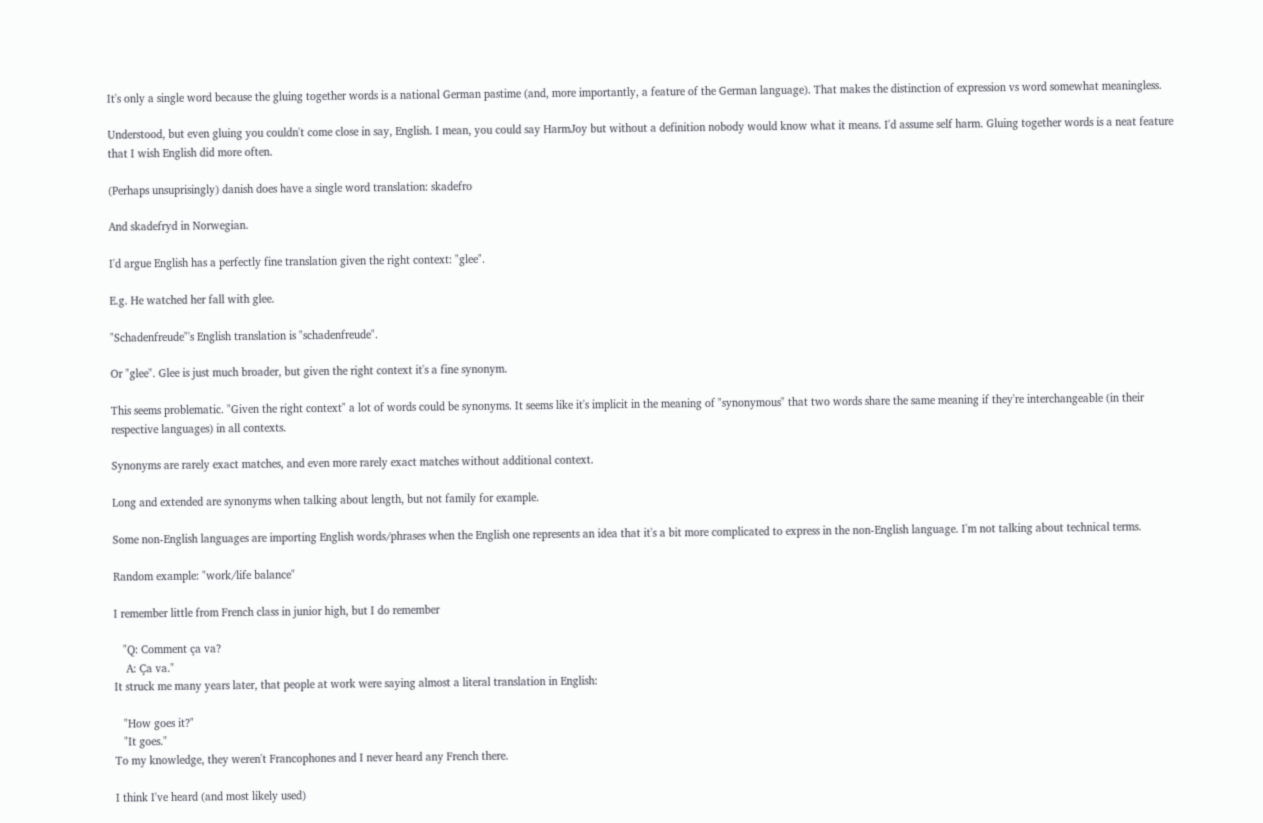It's only a single word because the gluing together words is a national German pastime (and, more importantly, a feature of the German language). That makes the distinction of expression vs word somewhat meaningless.

Understood, but even gluing you couldn't come close in say, English. I mean, you could say HarmJoy but without a definition nobody would know what it means. I'd assume self harm. Gluing together words is a neat feature that I wish English did more often.

(Perhaps unsuprisingly) danish does have a single word translation: skadefro

And skadefryd in Norwegian.

I'd argue English has a perfectly fine translation given the right context: "glee".

E.g. He watched her fall with glee.

"Schadenfreude"'s English translation is "schadenfreude".

Or "glee". Glee is just much broader, but given the right context it's a fine synonym.

This seems problematic. "Given the right context" a lot of words could be synonyms. It seems like it's implicit in the meaning of "synonymous" that two words share the same meaning if they're interchangeable (in their respective languages) in all contexts.

Synonyms are rarely exact matches, and even more rarely exact matches without additional context.

Long and extended are synonyms when talking about length, but not family for example.

Some non-English languages are importing English words/phrases when the English one represents an idea that it's a bit more complicated to express in the non-English language. I'm not talking about technical terms.

Random example: "work/life balance"

I remember little from French class in junior high, but I do remember

   "Q: Comment ça va?
    A: Ça va."
It struck me many years later, that people at work were saying almost a literal translation in English:

   "How goes it?"
   "It goes."
To my knowledge, they weren't Francophones and I never heard any French there.

I think I've heard (and most likely used)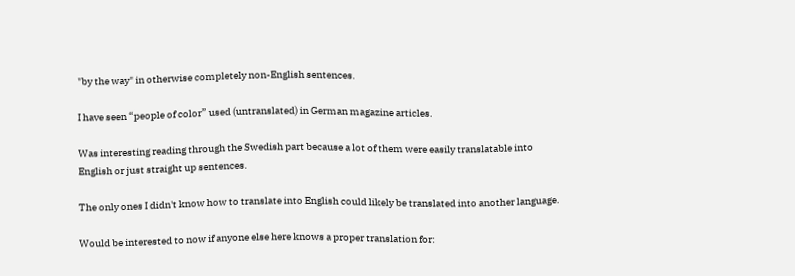"by the way" in otherwise completely non-English sentences.

I have seen “people of color” used (untranslated) in German magazine articles.

Was interesting reading through the Swedish part because a lot of them were easily translatable into English or just straight up sentences.

The only ones I didn't know how to translate into English could likely be translated into another language.

Would be interested to now if anyone else here knows a proper translation for: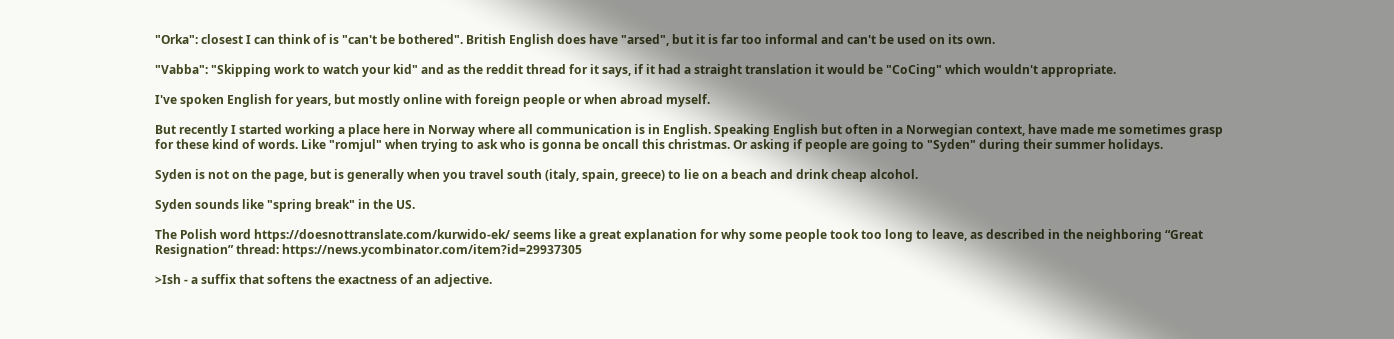"Orka": closest I can think of is "can't be bothered". British English does have "arsed", but it is far too informal and can't be used on its own.

"Vabba": "Skipping work to watch your kid" and as the reddit thread for it says, if it had a straight translation it would be "CoCing" which wouldn't appropriate.

I've spoken English for years, but mostly online with foreign people or when abroad myself.

But recently I started working a place here in Norway where all communication is in English. Speaking English but often in a Norwegian context, have made me sometimes grasp for these kind of words. Like "romjul" when trying to ask who is gonna be oncall this christmas. Or asking if people are going to "Syden" during their summer holidays.

Syden is not on the page, but is generally when you travel south (italy, spain, greece) to lie on a beach and drink cheap alcohol.

Syden sounds like "spring break" in the US.

The Polish word https://doesnottranslate.com/kurwido-ek/ seems like a great explanation for why some people took too long to leave, as described in the neighboring “Great Resignation” thread: https://news.ycombinator.com/item?id=29937305

>Ish - a suffix that softens the exactness of an adjective.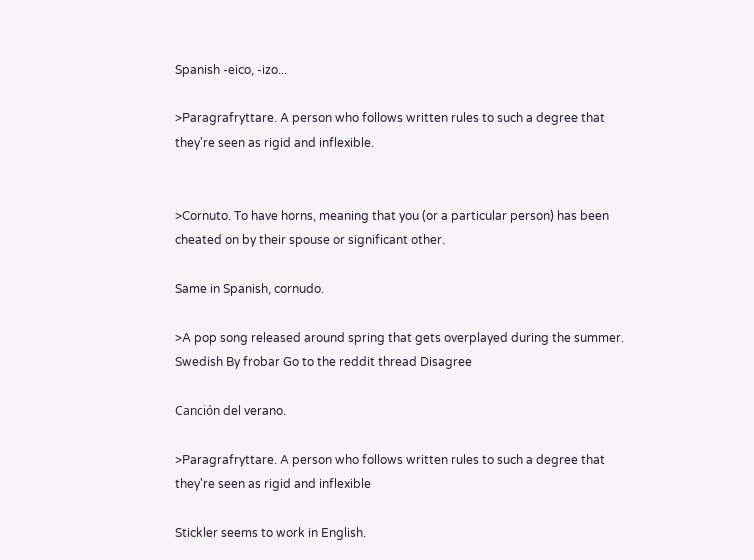Spanish -eico, -izo...

>Paragrafryttare. A person who follows written rules to such a degree that they're seen as rigid and inflexible.


>Cornuto. To have horns, meaning that you (or a particular person) has been cheated on by their spouse or significant other.

Same in Spanish, cornudo.

>A pop song released around spring that gets overplayed during the summer. Swedish By frobar Go to the reddit thread Disagree

Canción del verano.

>Paragrafryttare. A person who follows written rules to such a degree that they're seen as rigid and inflexible

Stickler seems to work in English.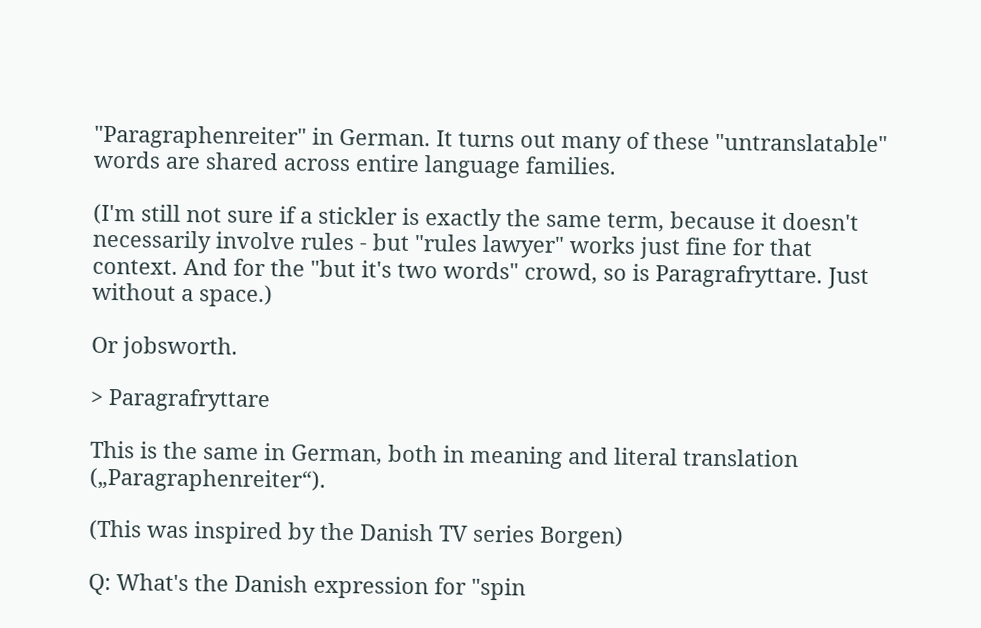"Paragraphenreiter" in German. It turns out many of these "untranslatable" words are shared across entire language families.

(I'm still not sure if a stickler is exactly the same term, because it doesn't necessarily involve rules - but "rules lawyer" works just fine for that context. And for the "but it's two words" crowd, so is Paragrafryttare. Just without a space.)

Or jobsworth.

> Paragrafryttare

This is the same in German, both in meaning and literal translation („Paragraphenreiter“).

(This was inspired by the Danish TV series Borgen)

Q: What's the Danish expression for "spin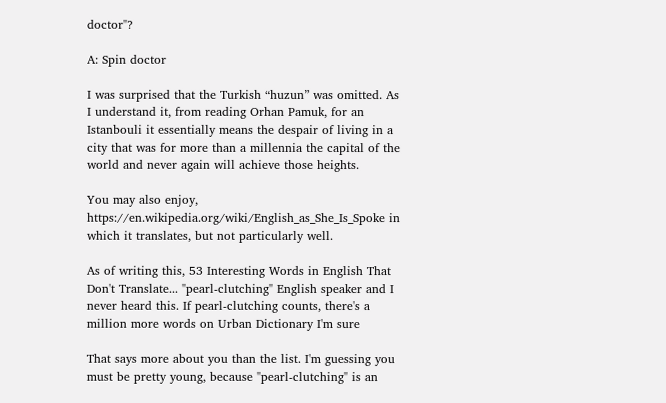doctor"?

A: Spin doctor

I was surprised that the Turkish “huzun” was omitted. As I understand it, from reading Orhan Pamuk, for an Istanbouli it essentially means the despair of living in a city that was for more than a millennia the capital of the world and never again will achieve those heights.

You may also enjoy, https://en.wikipedia.org/wiki/English_as_She_Is_Spoke in which it translates, but not particularly well.

As of writing this, 53 Interesting Words in English That Don't Translate... "pearl-clutching" English speaker and I never heard this. If pearl-clutching counts, there's a million more words on Urban Dictionary I'm sure

That says more about you than the list. I'm guessing you must be pretty young, because "pearl-clutching" is an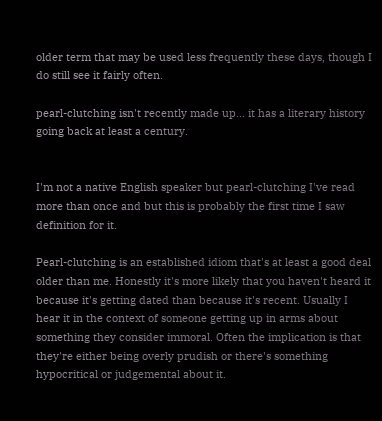older term that may be used less frequently these days, though I do still see it fairly often.

pearl-clutching isn't recently made up... it has a literary history going back at least a century.


I'm not a native English speaker but pearl-clutching I've read more than once and but this is probably the first time I saw definition for it.

Pearl-clutching is an established idiom that's at least a good deal older than me. Honestly it's more likely that you haven't heard it because it's getting dated than because it's recent. Usually I hear it in the context of someone getting up in arms about something they consider immoral. Often the implication is that they're either being overly prudish or there's something hypocritical or judgemental about it.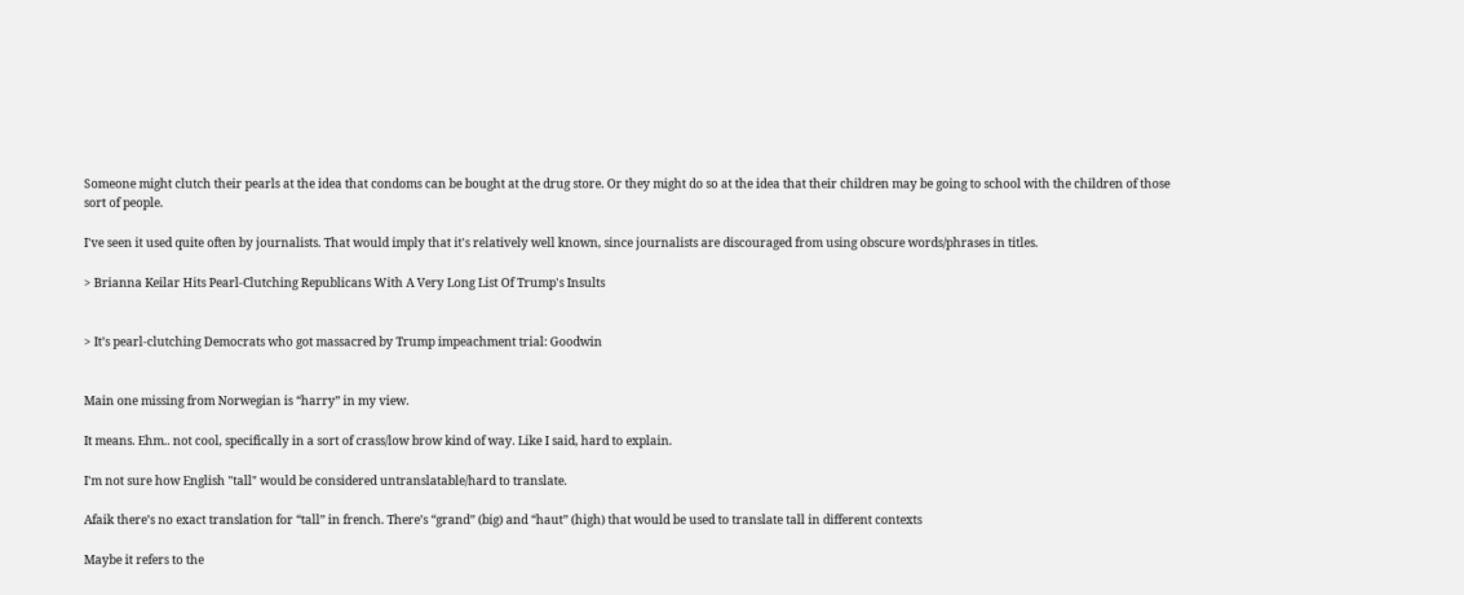Someone might clutch their pearls at the idea that condoms can be bought at the drug store. Or they might do so at the idea that their children may be going to school with the children of those sort of people.

I've seen it used quite often by journalists. That would imply that it's relatively well known, since journalists are discouraged from using obscure words/phrases in titles.

> Brianna Keilar Hits Pearl-Clutching Republicans With A Very Long List Of Trump's Insults


> It’s pearl-clutching Democrats who got massacred by Trump impeachment trial: Goodwin


Main one missing from Norwegian is “harry” in my view.

It means. Ehm.. not cool, specifically in a sort of crass/low brow kind of way. Like I said, hard to explain.

I'm not sure how English "tall" would be considered untranslatable/hard to translate.

Afaik there’s no exact translation for “tall” in french. There’s “grand” (big) and “haut” (high) that would be used to translate tall in different contexts

Maybe it refers to the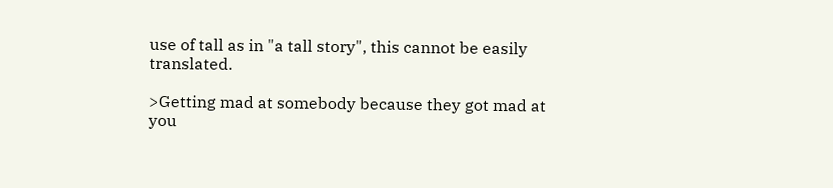use of tall as in "a tall story", this cannot be easily translated.

>Getting mad at somebody because they got mad at you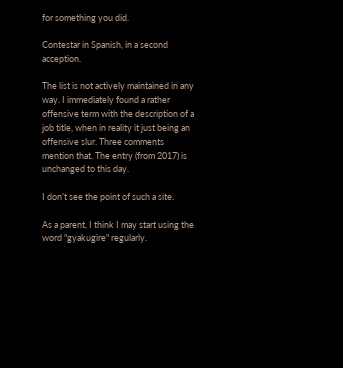for something you did.

Contestar in Spanish, in a second acception.

The list is not actively maintained in any way. I immediately found a rather offensive term with the description of a job title, when in reality it just being an offensive slur. Three comments mention that. The entry (from 2017) is unchanged to this day.

I don’t see the point of such a site.

As a parent, I think I may start using the word "gyakugire" regularly.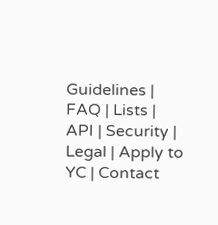Guidelines | FAQ | Lists | API | Security | Legal | Apply to YC | Contact